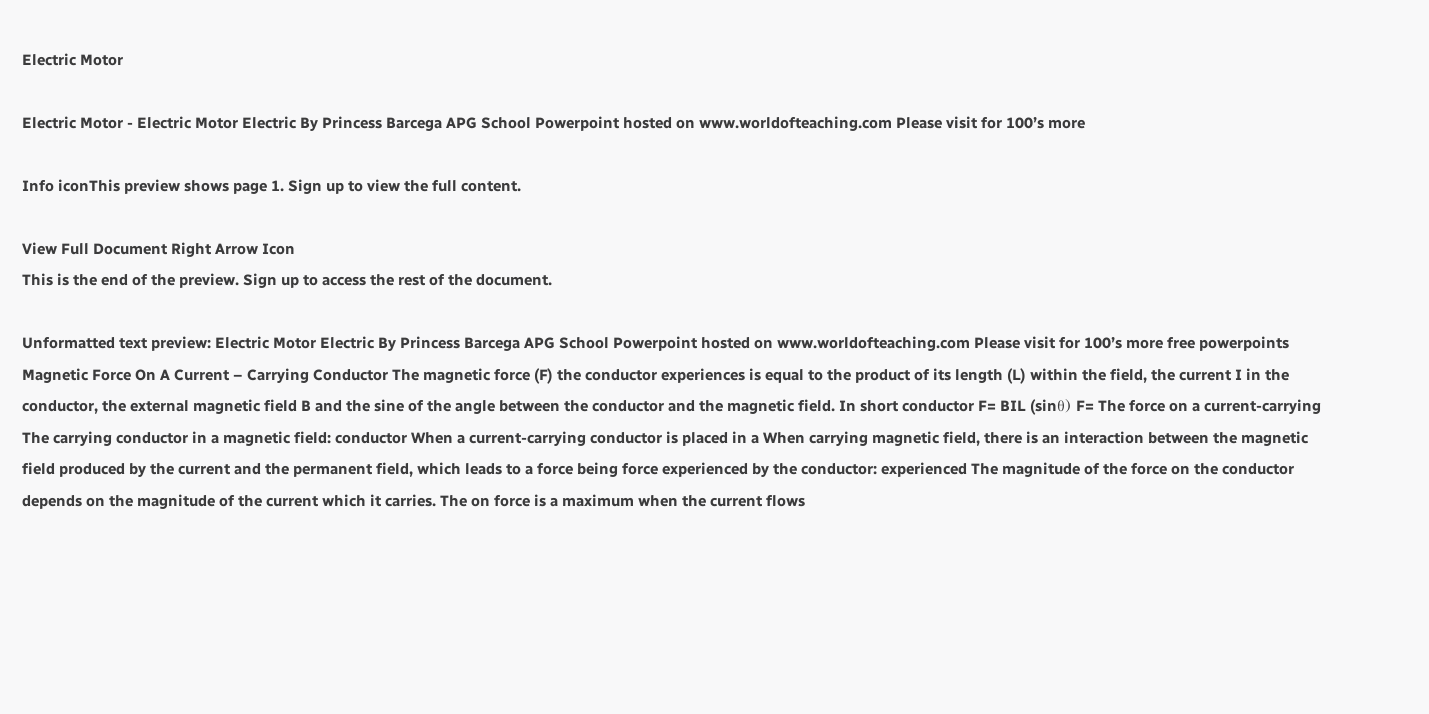Electric Motor

Electric Motor - Electric Motor Electric By Princess Barcega APG School Powerpoint hosted on www.worldofteaching.com Please visit for 100’s more

Info iconThis preview shows page 1. Sign up to view the full content.

View Full Document Right Arrow Icon
This is the end of the preview. Sign up to access the rest of the document.

Unformatted text preview: Electric Motor Electric By Princess Barcega APG School Powerpoint hosted on www.worldofteaching.com Please visit for 100’s more free powerpoints Magnetic Force On A Current – Carrying Conductor The magnetic force (F) the conductor experiences is equal to the product of its length (L) within the field, the current I in the conductor, the external magnetic field B and the sine of the angle between the conductor and the magnetic field. In short conductor F= BIL (sinθ) F= The force on a current-carrying The carrying conductor in a magnetic field: conductor When a current-carrying conductor is placed in a When carrying magnetic field, there is an interaction between the magnetic field produced by the current and the permanent field, which leads to a force being force experienced by the conductor: experienced The magnitude of the force on the conductor depends on the magnitude of the current which it carries. The on force is a maximum when the current flows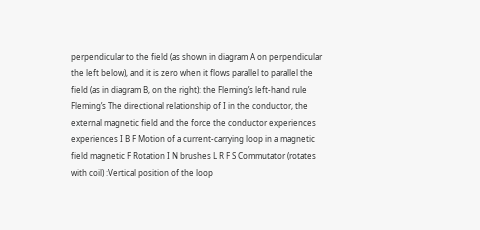perpendicular to the field (as shown in diagram A on perpendicular the left below), and it is zero when it flows parallel to parallel the field (as in diagram B, on the right): the Fleming’s left-hand rule Fleming’s The directional relationship of I in the conductor, the external magnetic field and the force the conductor experiences experiences I B F Motion of a current-carrying loop in a magnetic field magnetic F Rotation I N brushes L R F S Commutator (rotates with coil) :Vertical position of the loop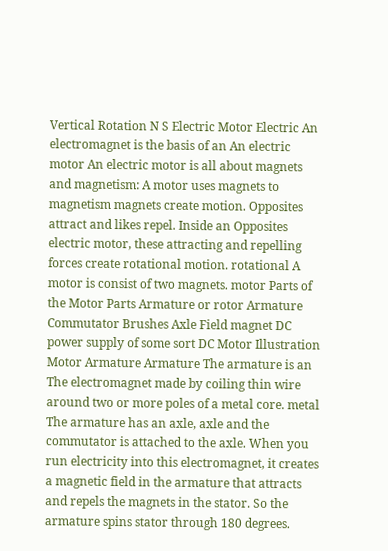Vertical Rotation N S Electric Motor Electric An electromagnet is the basis of an An electric motor An electric motor is all about magnets and magnetism: A motor uses magnets to magnetism magnets create motion. Opposites attract and likes repel. Inside an Opposites electric motor, these attracting and repelling forces create rotational motion. rotational A motor is consist of two magnets. motor Parts of the Motor Parts Armature or rotor Armature Commutator Brushes Axle Field magnet DC power supply of some sort DC Motor Illustration Motor Armature Armature The armature is an The electromagnet made by coiling thin wire around two or more poles of a metal core. metal The armature has an axle, axle and the commutator is attached to the axle. When you run electricity into this electromagnet, it creates a magnetic field in the armature that attracts and repels the magnets in the stator. So the armature spins stator through 180 degrees.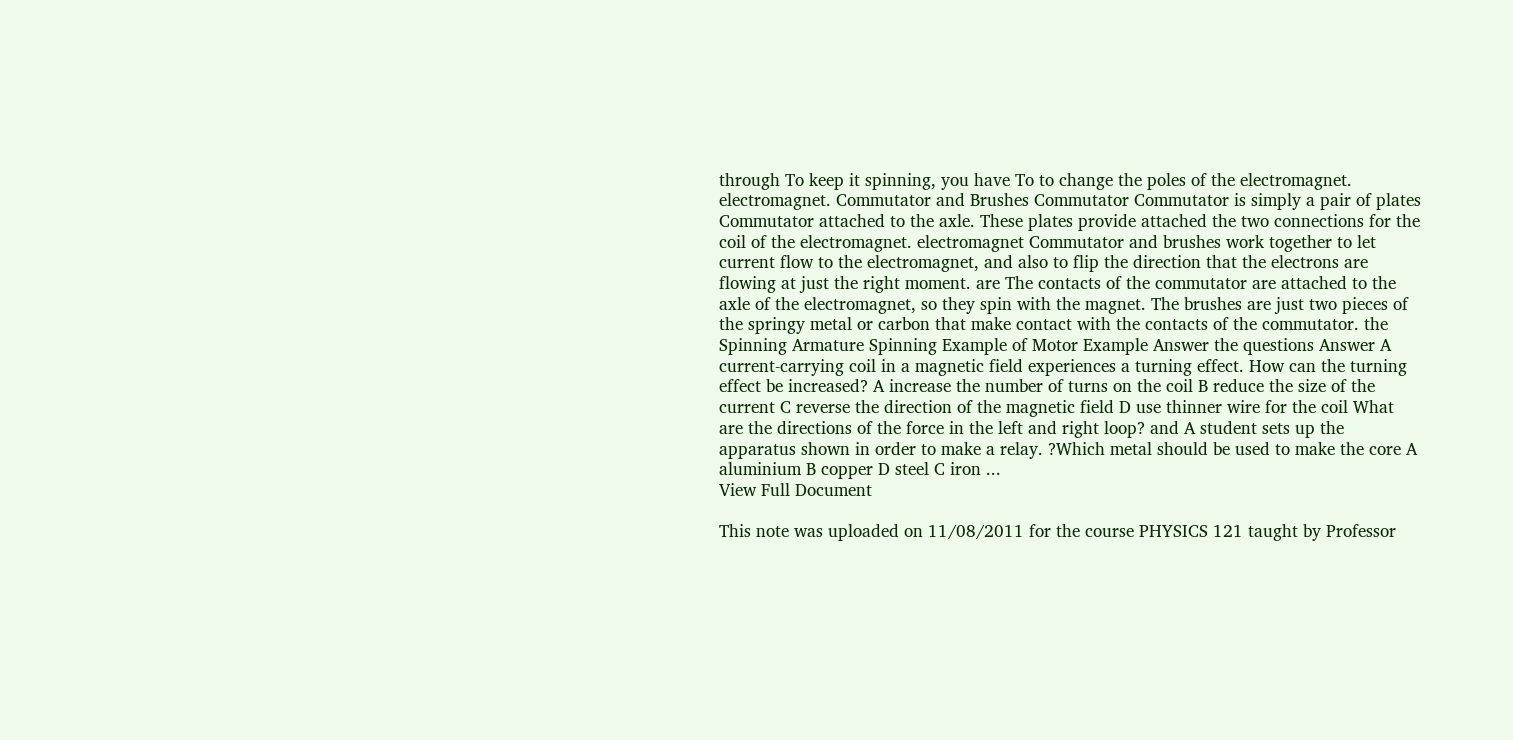through To keep it spinning, you have To to change the poles of the electromagnet. electromagnet. Commutator and Brushes Commutator Commutator is simply a pair of plates Commutator attached to the axle. These plates provide attached the two connections for the coil of the electromagnet. electromagnet Commutator and brushes work together to let current flow to the electromagnet, and also to flip the direction that the electrons are flowing at just the right moment. are The contacts of the commutator are attached to the axle of the electromagnet, so they spin with the magnet. The brushes are just two pieces of the springy metal or carbon that make contact with the contacts of the commutator. the Spinning Armature Spinning Example of Motor Example Answer the questions Answer A current-carrying coil in a magnetic field experiences a turning effect. How can the turning effect be increased? A increase the number of turns on the coil B reduce the size of the current C reverse the direction of the magnetic field D use thinner wire for the coil What are the directions of the force in the left and right loop? and A student sets up the apparatus shown in order to make a relay. ?Which metal should be used to make the core A aluminium B copper D steel C iron ...
View Full Document

This note was uploaded on 11/08/2011 for the course PHYSICS 121 taught by Professor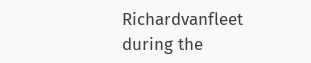Richardvanfleet during the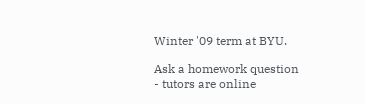Winter '09 term at BYU.

Ask a homework question - tutors are online